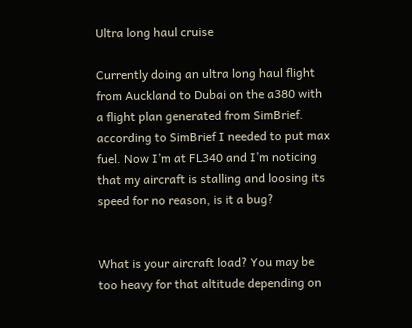Ultra long haul cruise

Currently doing an ultra long haul flight from Auckland to Dubai on the a380 with a flight plan generated from SimBrief. according to SimBrief I needed to put max fuel. Now I’m at FL340 and I’m noticing that my aircraft is stalling and loosing its speed for no reason, is it a bug?


What is your aircraft load? You may be too heavy for that altitude depending on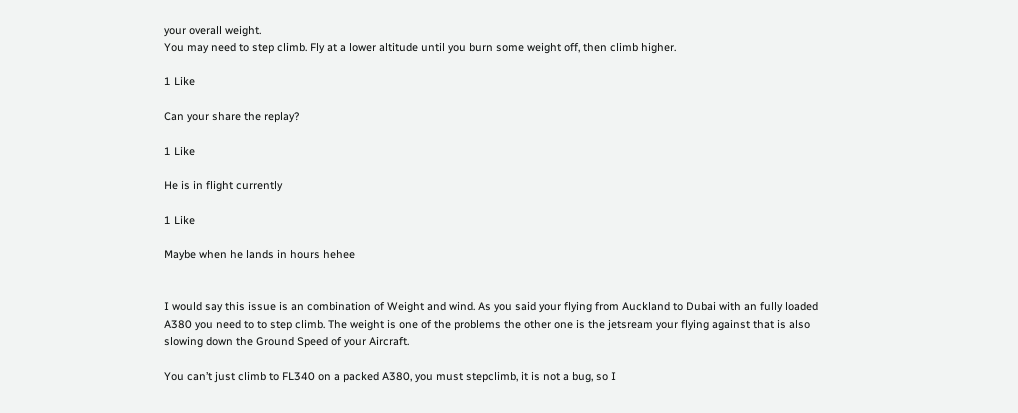your overall weight.
You may need to step climb. Fly at a lower altitude until you burn some weight off, then climb higher.

1 Like

Can your share the replay?

1 Like

He is in flight currently

1 Like

Maybe when he lands in hours hehee


I would say this issue is an combination of Weight and wind. As you said your flying from Auckland to Dubai with an fully loaded A380 you need to to step climb. The weight is one of the problems the other one is the jetsream your flying against that is also slowing down the Ground Speed of your Aircraft.

You can’t just climb to FL340 on a packed A380, you must stepclimb, it is not a bug, so I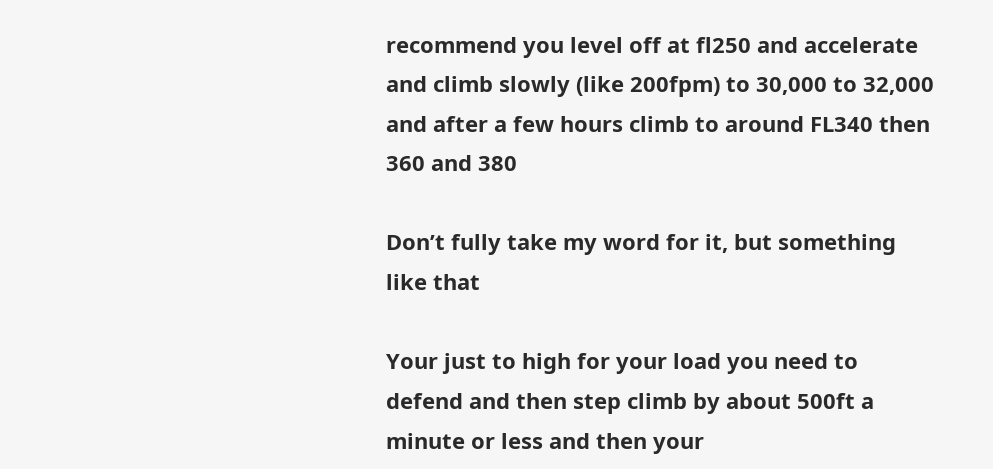recommend you level off at fl250 and accelerate and climb slowly (like 200fpm) to 30,000 to 32,000 and after a few hours climb to around FL340 then 360 and 380

Don’t fully take my word for it, but something like that

Your just to high for your load you need to defend and then step climb by about 500ft a minute or less and then your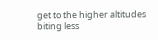get to the higher altitudes biting less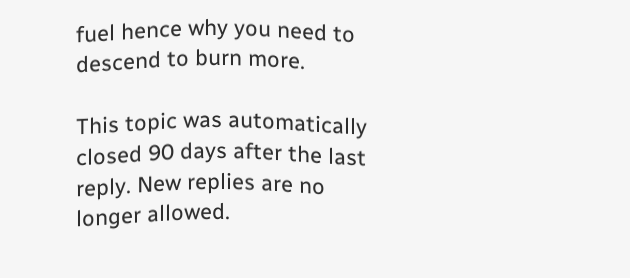fuel hence why you need to descend to burn more.

This topic was automatically closed 90 days after the last reply. New replies are no longer allowed.